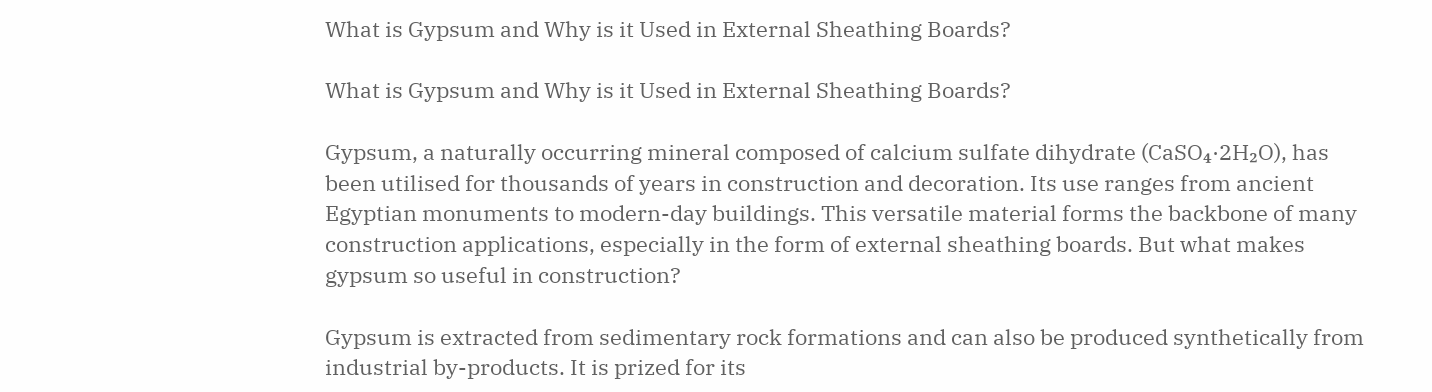What is Gypsum and Why is it Used in External Sheathing Boards?

What is Gypsum and Why is it Used in External Sheathing Boards?

Gypsum, a naturally occurring mineral composed of calcium sulfate dihydrate (CaSO₄·2H₂O), has been utilised for thousands of years in construction and decoration. Its use ranges from ancient Egyptian monuments to modern-day buildings. This versatile material forms the backbone of many construction applications, especially in the form of external sheathing boards. But what makes gypsum so useful in construction?

Gypsum is extracted from sedimentary rock formations and can also be produced synthetically from industrial by-products. It is prized for its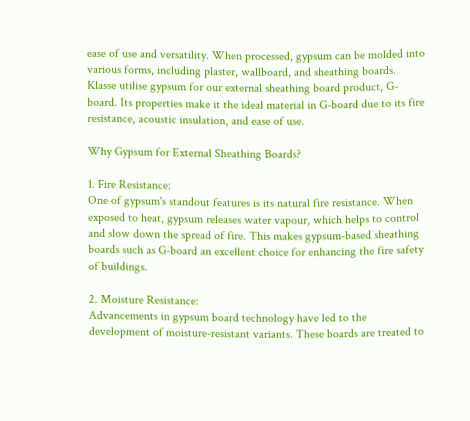ease of use and versatility. When processed, gypsum can be molded into various forms, including plaster, wallboard, and sheathing boards. Klasse utilise gypsum for our external sheathing board product, G-board. Its properties make it the ideal material in G-board due to its fire resistance, acoustic insulation, and ease of use.

Why Gypsum for External Sheathing Boards?

1. Fire Resistance:
One of gypsum's standout features is its natural fire resistance. When exposed to heat, gypsum releases water vapour, which helps to control and slow down the spread of fire. This makes gypsum-based sheathing boards such as G-board an excellent choice for enhancing the fire safety of buildings.

2. Moisture Resistance:
Advancements in gypsum board technology have led to the development of moisture-resistant variants. These boards are treated to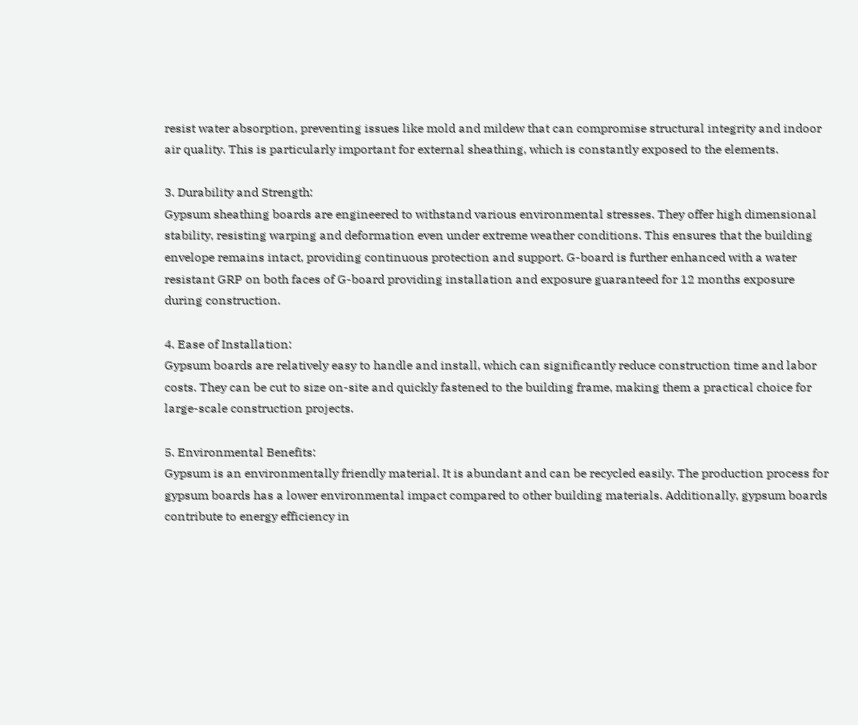resist water absorption, preventing issues like mold and mildew that can compromise structural integrity and indoor air quality. This is particularly important for external sheathing, which is constantly exposed to the elements.

3. Durability and Strength:
Gypsum sheathing boards are engineered to withstand various environmental stresses. They offer high dimensional stability, resisting warping and deformation even under extreme weather conditions. This ensures that the building envelope remains intact, providing continuous protection and support. G-board is further enhanced with a water resistant GRP on both faces of G-board providing installation and exposure guaranteed for 12 months exposure during construction.

4. Ease of Installation:
Gypsum boards are relatively easy to handle and install, which can significantly reduce construction time and labor costs. They can be cut to size on-site and quickly fastened to the building frame, making them a practical choice for large-scale construction projects.

5. Environmental Benefits:
Gypsum is an environmentally friendly material. It is abundant and can be recycled easily. The production process for gypsum boards has a lower environmental impact compared to other building materials. Additionally, gypsum boards contribute to energy efficiency in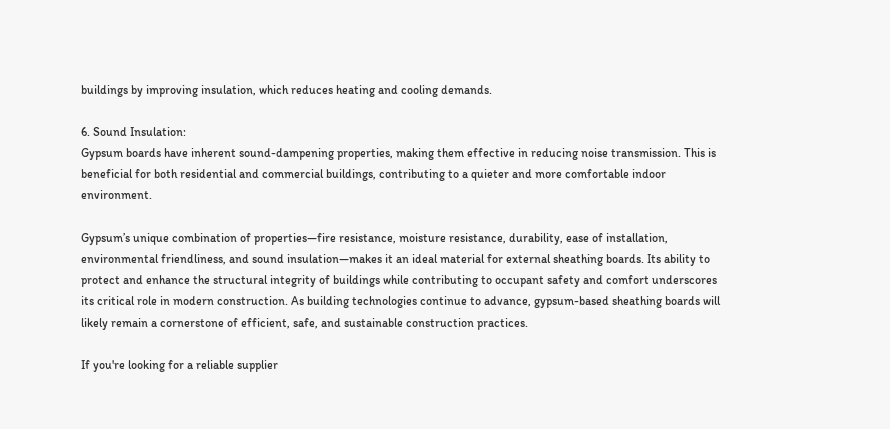buildings by improving insulation, which reduces heating and cooling demands.

6. Sound Insulation:
Gypsum boards have inherent sound-dampening properties, making them effective in reducing noise transmission. This is beneficial for both residential and commercial buildings, contributing to a quieter and more comfortable indoor environment.

Gypsum’s unique combination of properties—fire resistance, moisture resistance, durability, ease of installation, environmental friendliness, and sound insulation—makes it an ideal material for external sheathing boards. Its ability to protect and enhance the structural integrity of buildings while contributing to occupant safety and comfort underscores its critical role in modern construction. As building technologies continue to advance, gypsum-based sheathing boards will likely remain a cornerstone of efficient, safe, and sustainable construction practices.

If you're looking for a reliable supplier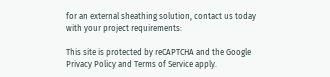for an external sheathing solution, contact us today with your project requirements:

This site is protected by reCAPTCHA and the Google Privacy Policy and Terms of Service apply.